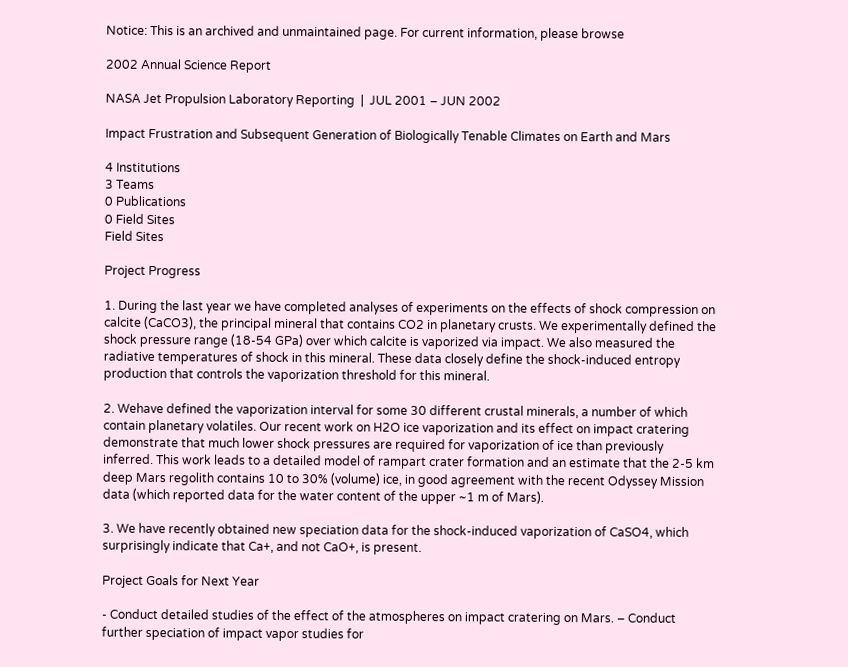Notice: This is an archived and unmaintained page. For current information, please browse

2002 Annual Science Report

NASA Jet Propulsion Laboratory Reporting  |  JUL 2001 – JUN 2002

Impact Frustration and Subsequent Generation of Biologically Tenable Climates on Earth and Mars

4 Institutions
3 Teams
0 Publications
0 Field Sites
Field Sites

Project Progress

1. During the last year we have completed analyses of experiments on the effects of shock compression on calcite (CaCO3), the principal mineral that contains CO2 in planetary crusts. We experimentally defined the shock pressure range (18-54 GPa) over which calcite is vaporized via impact. We also measured the radiative temperatures of shock in this mineral. These data closely define the shock-induced entropy production that controls the vaporization threshold for this mineral.

2. Wehave defined the vaporization interval for some 30 different crustal minerals, a number of which contain planetary volatiles. Our recent work on H2O ice vaporization and its effect on impact cratering demonstrate that much lower shock pressures are required for vaporization of ice than previously inferred. This work leads to a detailed model of rampart crater formation and an estimate that the 2-5 km deep Mars regolith contains 10 to 30% (volume) ice, in good agreement with the recent Odyssey Mission data (which reported data for the water content of the upper ~1 m of Mars).

3. We have recently obtained new speciation data for the shock-induced vaporization of CaSO4, which surprisingly indicate that Ca+, and not CaO+, is present.

Project Goals for Next Year

- Conduct detailed studies of the effect of the atmospheres on impact cratering on Mars. – Conduct further speciation of impact vapor studies for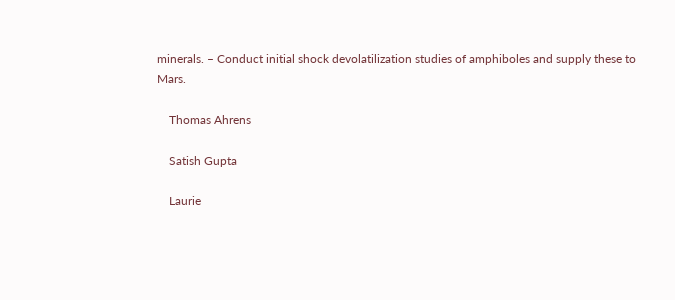minerals. – Conduct initial shock devolatilization studies of amphiboles and supply these to Mars.

    Thomas Ahrens

    Satish Gupta

    Laurie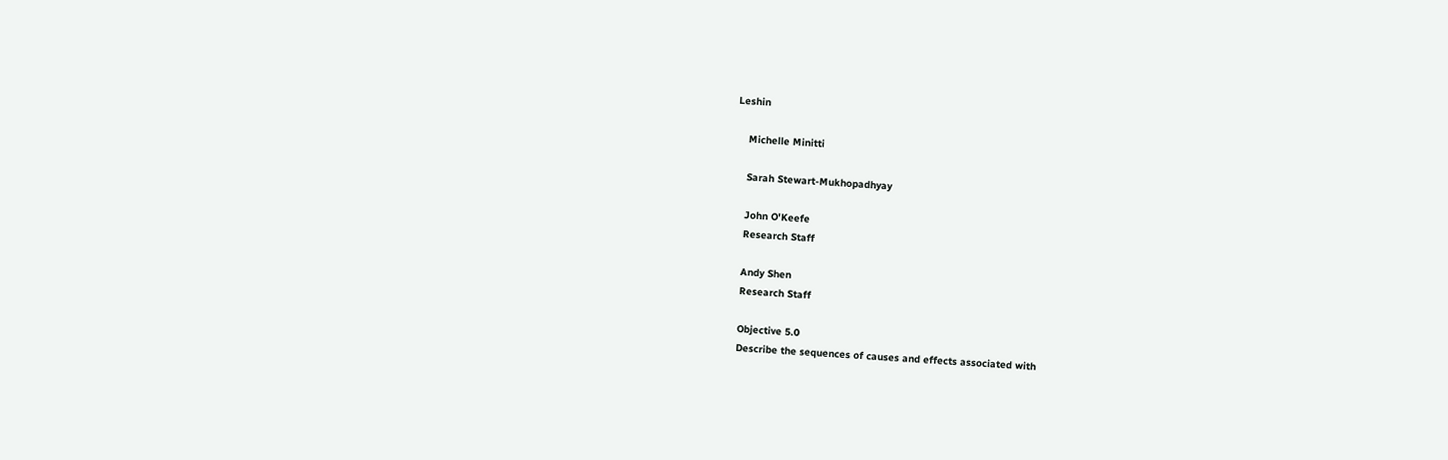Leshin

    Michelle Minitti

    Sarah Stewart-Mukhopadhyay

    John O'Keefe
    Research Staff

    Andy Shen
    Research Staff

    Objective 5.0
    Describe the sequences of causes and effects associated with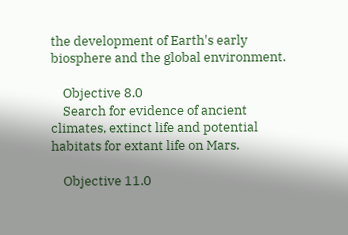the development of Earth's early biosphere and the global environment.

    Objective 8.0
    Search for evidence of ancient climates, extinct life and potential habitats for extant life on Mars.

    Objective 11.0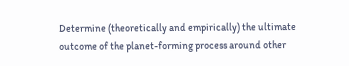Determine (theoretically and empirically) the ultimate outcome of the planet-forming process around other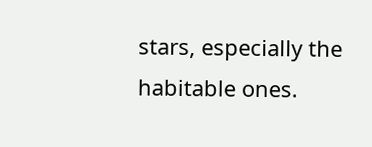stars, especially the habitable ones.